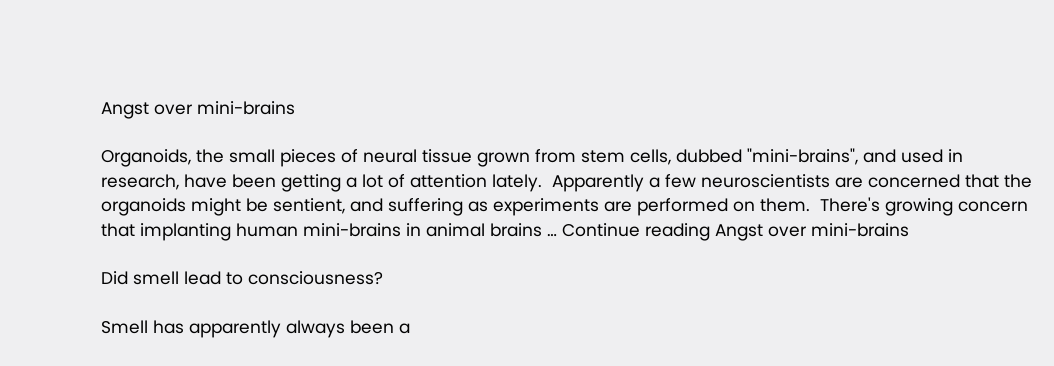Angst over mini-brains

Organoids, the small pieces of neural tissue grown from stem cells, dubbed "mini-brains", and used in research, have been getting a lot of attention lately.  Apparently a few neuroscientists are concerned that the organoids might be sentient, and suffering as experiments are performed on them.  There's growing concern that implanting human mini-brains in animal brains … Continue reading Angst over mini-brains

Did smell lead to consciousness?

Smell has apparently always been a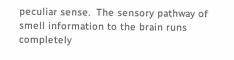peculiar sense.  The sensory pathway of smell information to the brain runs completely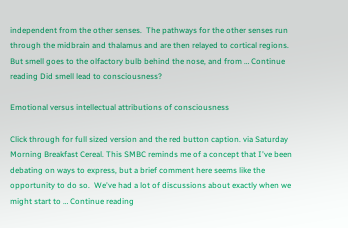independent from the other senses.  The pathways for the other senses run through the midbrain and thalamus and are then relayed to cortical regions.  But smell goes to the olfactory bulb behind the nose, and from … Continue reading Did smell lead to consciousness?

Emotional versus intellectual attributions of consciousness

Click through for full sized version and the red button caption. via Saturday Morning Breakfast Cereal. This SMBC reminds me of a concept that I've been debating on ways to express, but a brief comment here seems like the opportunity to do so.  We've had a lot of discussions about exactly when we might start to … Continue reading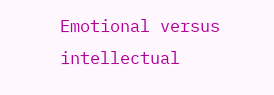Emotional versus intellectual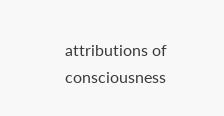attributions of consciousness